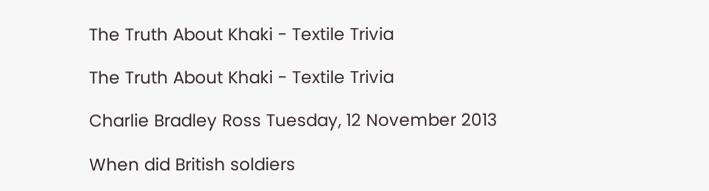The Truth About Khaki - Textile Trivia

The Truth About Khaki - Textile Trivia

Charlie Bradley Ross Tuesday, 12 November 2013

When did British soldiers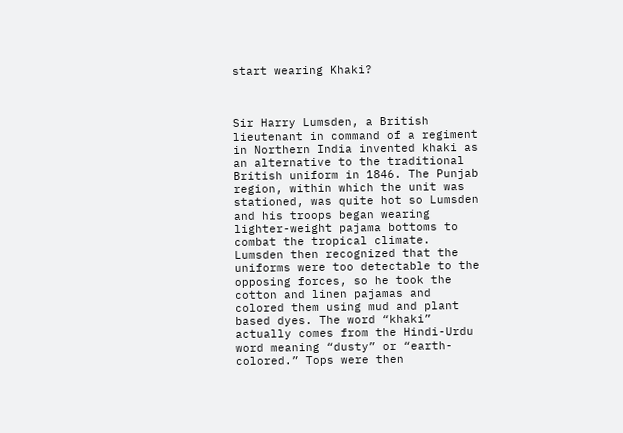start wearing Khaki?



Sir Harry Lumsden, a British lieutenant in command of a regiment in Northern India invented khaki as an alternative to the traditional British uniform in 1846. The Punjab region, within which the unit was stationed, was quite hot so Lumsden and his troops began wearing lighter-weight pajama bottoms to combat the tropical climate. Lumsden then recognized that the uniforms were too detectable to the opposing forces, so he took the cotton and linen pajamas and colored them using mud and plant based dyes. The word “khaki” actually comes from the Hindi-Urdu word meaning “dusty” or “earth-colored.” Tops were then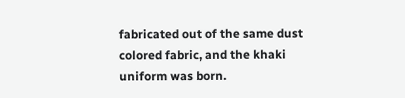fabricated out of the same dust colored fabric, and the khaki uniform was born.